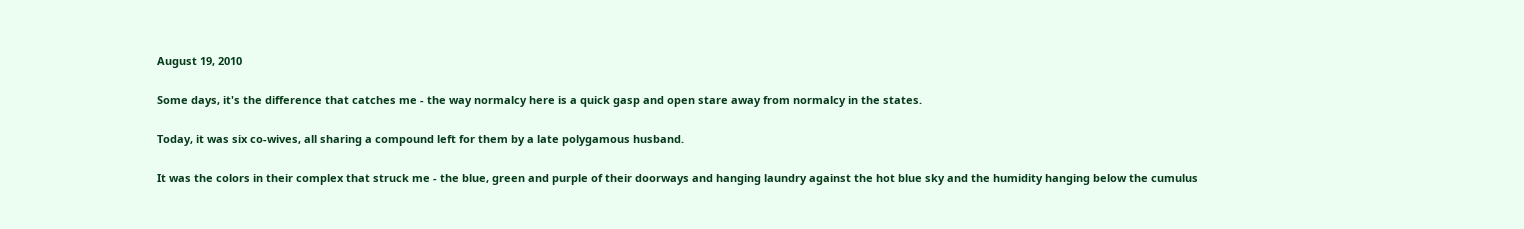August 19, 2010

Some days, it's the difference that catches me - the way normalcy here is a quick gasp and open stare away from normalcy in the states.

Today, it was six co-wives, all sharing a compound left for them by a late polygamous husband.

It was the colors in their complex that struck me - the blue, green and purple of their doorways and hanging laundry against the hot blue sky and the humidity hanging below the cumulus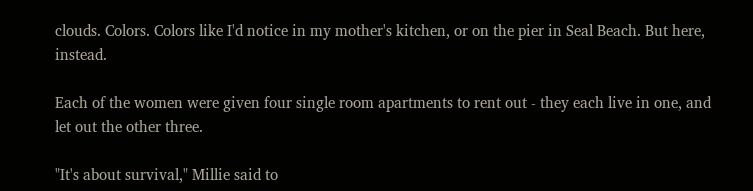clouds. Colors. Colors like I'd notice in my mother's kitchen, or on the pier in Seal Beach. But here, instead.

Each of the women were given four single room apartments to rent out - they each live in one, and let out the other three.

"It's about survival," Millie said to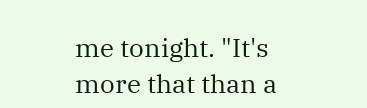me tonight. "It's more that than a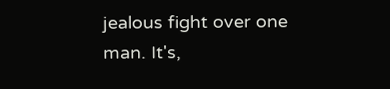jealous fight over one man. It's,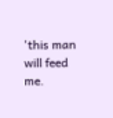'this man will feed me.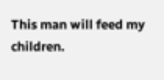This man will feed my children.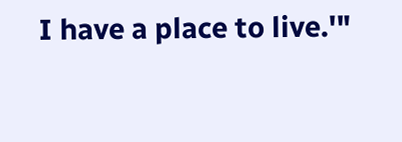I have a place to live.'"